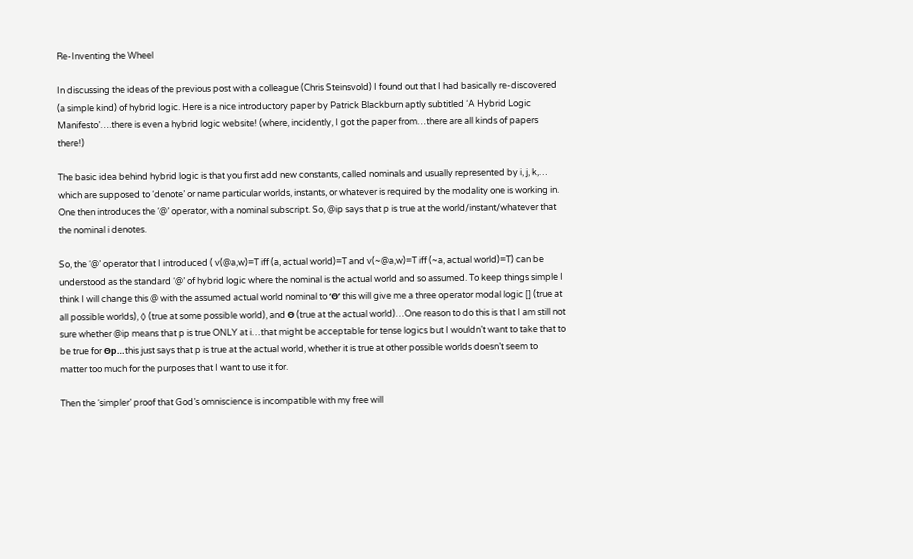Re-Inventing the Wheel

In discussing the ideas of the previous post with a colleague (Chris Steinsvold) I found out that I had basically re-discovered (a simple kind) of hybrid logic. Here is a nice introductory paper by Patrick Blackburn aptly subtitled ‘A Hybrid Logic Manifesto’….there is even a hybrid logic website! (where, incidently, I got the paper from…there are all kinds of papers there!)

The basic idea behind hybrid logic is that you first add new constants, called nominals and usually represented by i, j, k,… which are supposed to ‘denote’ or name particular worlds, instants, or whatever is required by the modality one is working in. One then introduces the ‘@’ operator, with a nominal subscript. So, @ip says that p is true at the world/instant/whatever that the nominal i denotes.

So, the ‘@’ operator that I introduced ( v(@a,w)=T iff (a, actual world)=T and v(~@a,w)=T iff (~a, actual world)=T) can be understood as the standard ‘@’ of hybrid logic where the nominal is the actual world and so assumed. To keep things simple I think I will change this @ with the assumed actual world nominal to ‘Θ’ this will give me a three operator modal logic [] (true at all possible worlds), ◊ (true at some possible world), and Θ (true at the actual world)…One reason to do this is that I am still not sure whether @ip means that p is true ONLY at i…that might be acceptable for tense logics but I wouldn’t want to take that to be true for Θp…this just says that p is true at the actual world, whether it is true at other possible worlds doesn’t seem to matter too much for the purposes that I want to use it for.

Then the ‘simpler’ proof that God’s omniscience is incompatible with my free will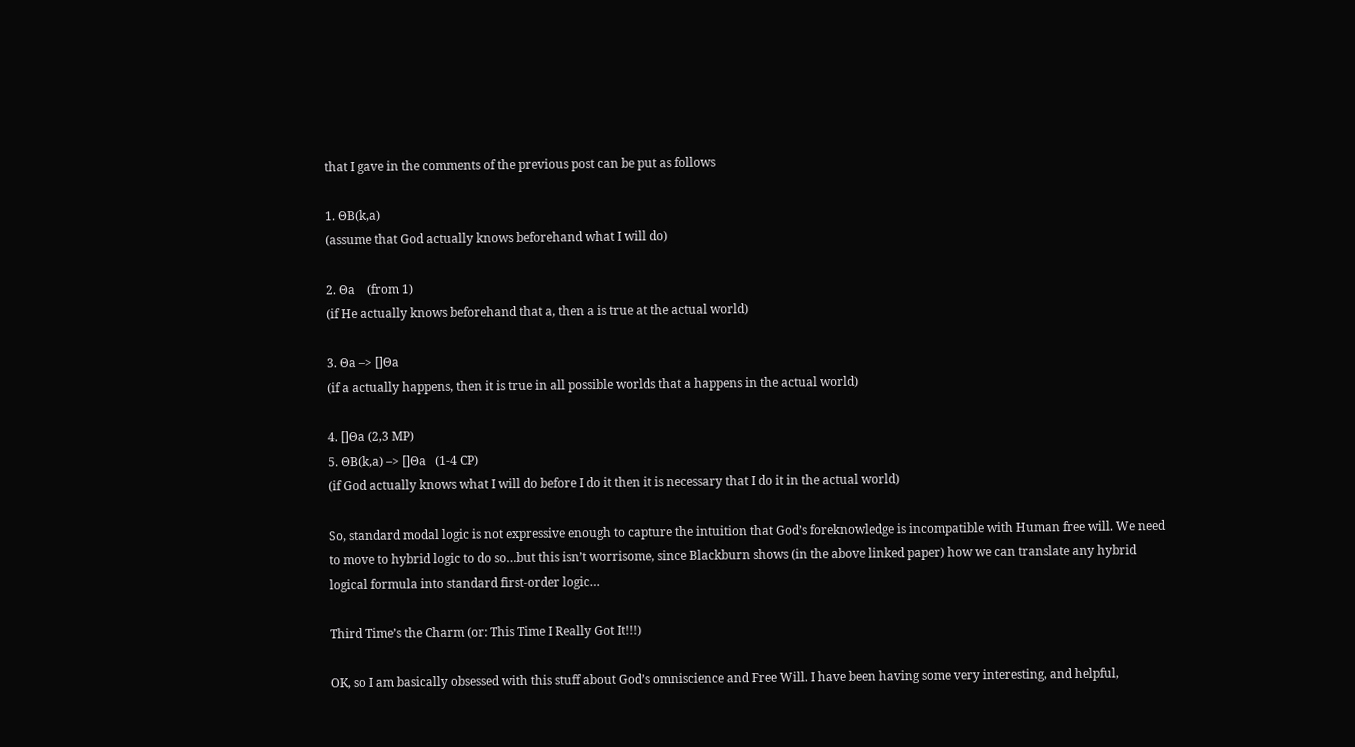that I gave in the comments of the previous post can be put as follows

1. ΘB(k,a)
(assume that God actually knows beforehand what I will do)

2. Θa    (from 1)
(if He actually knows beforehand that a, then a is true at the actual world)

3. Θa –> []Θa
(if a actually happens, then it is true in all possible worlds that a happens in the actual world)

4. []Θa (2,3 MP)
5. ΘB(k,a) –> []Θa   (1-4 CP)
(if God actually knows what I will do before I do it then it is necessary that I do it in the actual world)

So, standard modal logic is not expressive enough to capture the intuition that God’s foreknowledge is incompatible with Human free will. We need to move to hybrid logic to do so…but this isn’t worrisome, since Blackburn shows (in the above linked paper) how we can translate any hybrid logical formula into standard first-order logic…

Third Time’s the Charm (or: This Time I Really Got It!!!)

OK, so I am basically obsessed with this stuff about God’s omniscience and Free Will. I have been having some very interesting, and helpful,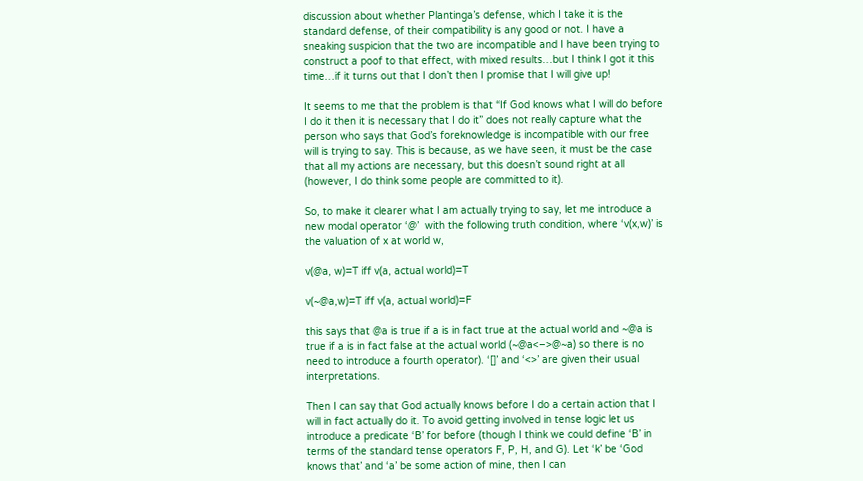discussion about whether Plantinga’s defense, which I take it is the standard defense, of their compatibility is any good or not. I have a sneaking suspicion that the two are incompatible and I have been trying to construct a poof to that effect, with mixed results…but I think I got it this time…if it turns out that I don’t then I promise that I will give up!

It seems to me that the problem is that “If God knows what I will do before I do it then it is necessary that I do it” does not really capture what the person who says that God’s foreknowledge is incompatible with our free will is trying to say. This is because, as we have seen, it must be the case that all my actions are necessary, but this doesn’t sound right at all (however, I do think some people are committed to it).

So, to make it clearer what I am actually trying to say, let me introduce a new modal operator ‘@’  with the following truth condition, where ‘v(x,w)’ is the valuation of x at world w,

v(@a, w)=T iff v(a, actual world)=T

v(~@a,w)=T iff v(a, actual world)=F

this says that @a is true if a is in fact true at the actual world and ~@a is true if a is in fact false at the actual world (~@a<–>@~a) so there is no need to introduce a fourth operator). ‘[]’ and ‘<>’ are given their usual interpretations.

Then I can say that God actually knows before I do a certain action that I will in fact actually do it. To avoid getting involved in tense logic let us introduce a predicate ‘B’ for before (though I think we could define ‘B’ in terms of the standard tense operators F, P, H, and G). Let ‘k’ be ‘God knows that’ and ‘a’ be some action of mine, then I can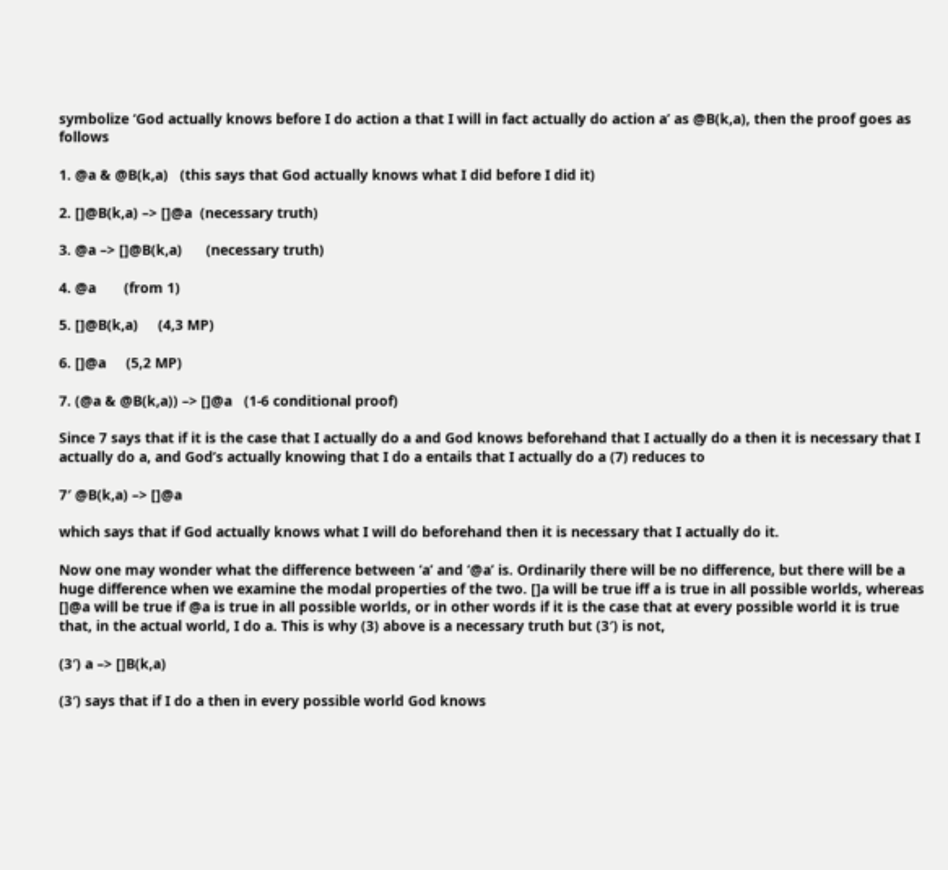symbolize ‘God actually knows before I do action a that I will in fact actually do action a’ as @B(k,a), then the proof goes as follows

1. @a & @B(k,a)   (this says that God actually knows what I did before I did it)

2. []@B(k,a) –> []@a  (necessary truth)

3. @a –> []@B(k,a)      (necessary truth)

4. @a       (from 1)

5. []@B(k,a)     (4,3 MP)

6. []@a     (5,2 MP)

7. (@a & @B(k,a)) –> []@a   (1-6 conditional proof)

Since 7 says that if it is the case that I actually do a and God knows beforehand that I actually do a then it is necessary that I actually do a, and God’s actually knowing that I do a entails that I actually do a (7) reduces to

7′ @B(k,a) –> []@a

which says that if God actually knows what I will do beforehand then it is necessary that I actually do it.

Now one may wonder what the difference between ‘a’ and ‘@a’ is. Ordinarily there will be no difference, but there will be a huge difference when we examine the modal properties of the two. []a will be true iff a is true in all possible worlds, whereas []@a will be true if @a is true in all possible worlds, or in other words if it is the case that at every possible world it is true that, in the actual world, I do a. This is why (3) above is a necessary truth but (3′) is not,

(3′) a –> []B(k,a)

(3′) says that if I do a then in every possible world God knows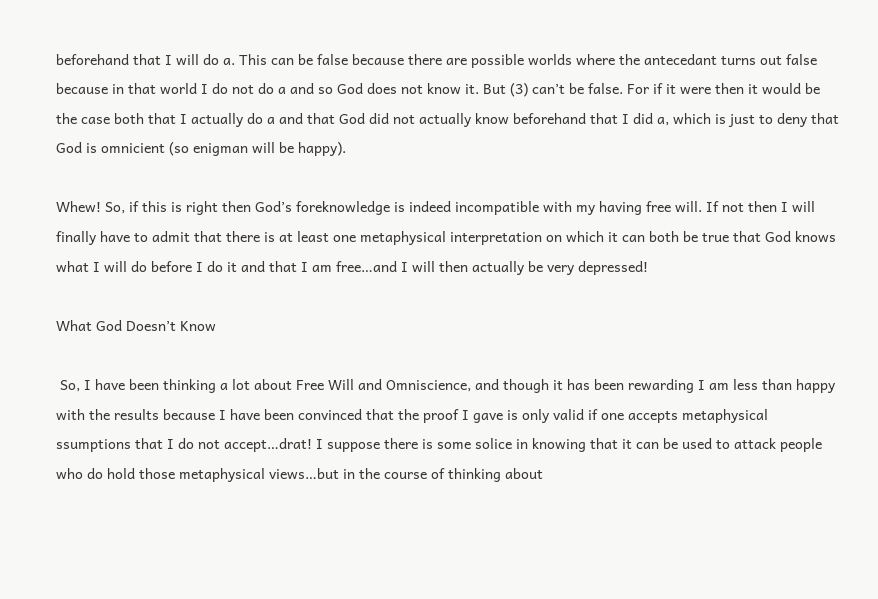beforehand that I will do a. This can be false because there are possible worlds where the antecedant turns out false because in that world I do not do a and so God does not know it. But (3) can’t be false. For if it were then it would be the case both that I actually do a and that God did not actually know beforehand that I did a, which is just to deny that God is omnicient (so enigman will be happy).

Whew! So, if this is right then God’s foreknowledge is indeed incompatible with my having free will. If not then I will finally have to admit that there is at least one metaphysical interpretation on which it can both be true that God knows what I will do before I do it and that I am free…and I will then actually be very depressed!

What God Doesn’t Know

 So, I have been thinking a lot about Free Will and Omniscience, and though it has been rewarding I am less than happy with the results because I have been convinced that the proof I gave is only valid if one accepts metaphysical ssumptions that I do not accept…drat! I suppose there is some solice in knowing that it can be used to attack people who do hold those metaphysical views…but in the course of thinking about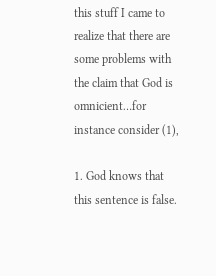this stuff I came to realize that there are some problems with the claim that God is omnicient…for instance consider (1),

1. God knows that this sentence is false.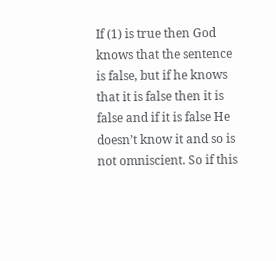If (1) is true then God knows that the sentence is false, but if he knows that it is false then it is false and if it is false He doesn’t know it and so is not omniscient. So if this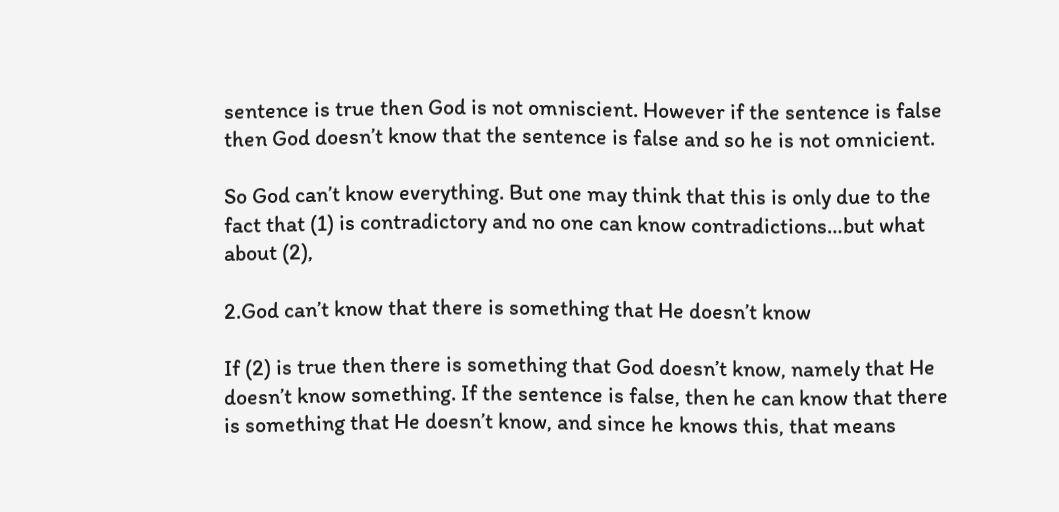sentence is true then God is not omniscient. However if the sentence is false then God doesn’t know that the sentence is false and so he is not omnicient.

So God can’t know everything. But one may think that this is only due to the fact that (1) is contradictory and no one can know contradictions…but what about (2),

2.God can’t know that there is something that He doesn’t know

If (2) is true then there is something that God doesn’t know, namely that He doesn’t know something. If the sentence is false, then he can know that there is something that He doesn’t know, and since he knows this, that means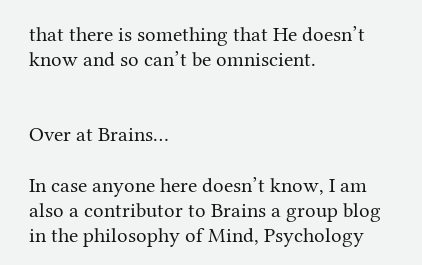that there is something that He doesn’t know and so can’t be omniscient.


Over at Brains…

In case anyone here doesn’t know, I am also a contributor to Brains a group blog in the philosophy of Mind, Psychology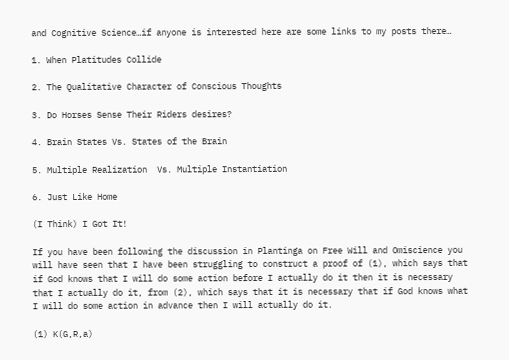and Cognitive Science…if anyone is interested here are some links to my posts there…

1. When Platitudes Collide

2. The Qualitative Character of Conscious Thoughts

3. Do Horses Sense Their Riders desires?

4. Brain States Vs. States of the Brain

5. Multiple Realization  Vs. Multiple Instantiation

6. Just Like Home

(I Think) I Got It!

If you have been following the discussion in Plantinga on Free Will and Omiscience you will have seen that I have been struggling to construct a proof of (1), which says that if God knows that I will do some action before I actually do it then it is necessary that I actually do it, from (2), which says that it is necessary that if God knows what I will do some action in advance then I will actually do it.

(1) K(G,R,a)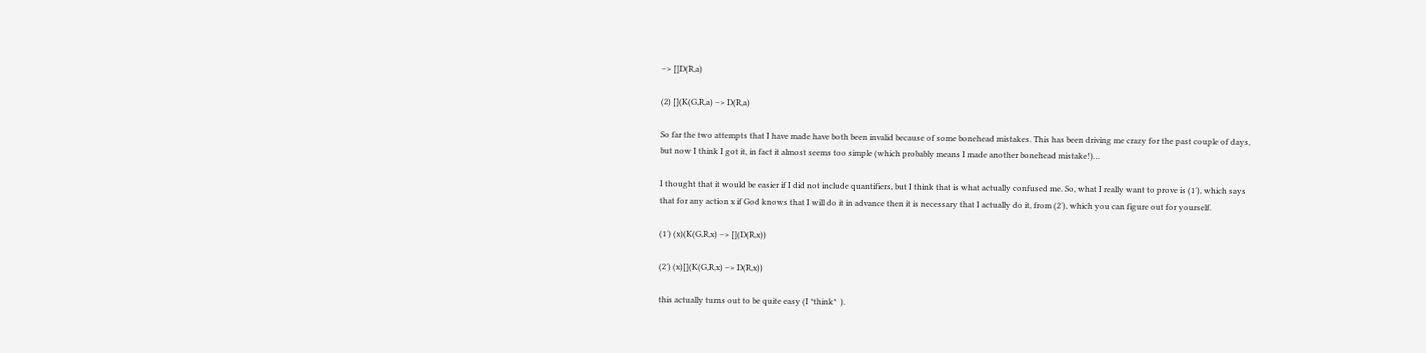–> []D(R,a)

(2) [](K(G,R,a) –> D(R,a)

So far the two attempts that I have made have both been invalid because of some bonehead mistakes. This has been driving me crazy for the past couple of days, but now I think I got it, in fact it almost seems too simple (which probably means I made another bonehead mistake!)…

I thought that it would be easier if I did not include quantifiers, but I think that is what actually confused me. So, what I really want to prove is (1′), which says that for any action x if God knows that I will do it in advance then it is necessary that I actually do it, from (2′), which you can figure out for yourself.

(1′) (x)(K(G,R,x) –> [](D(R,x))

(2′) (x)[](K(G,R,x) –> D(R,x))

this actually turns out to be quite easy (I *think*  ).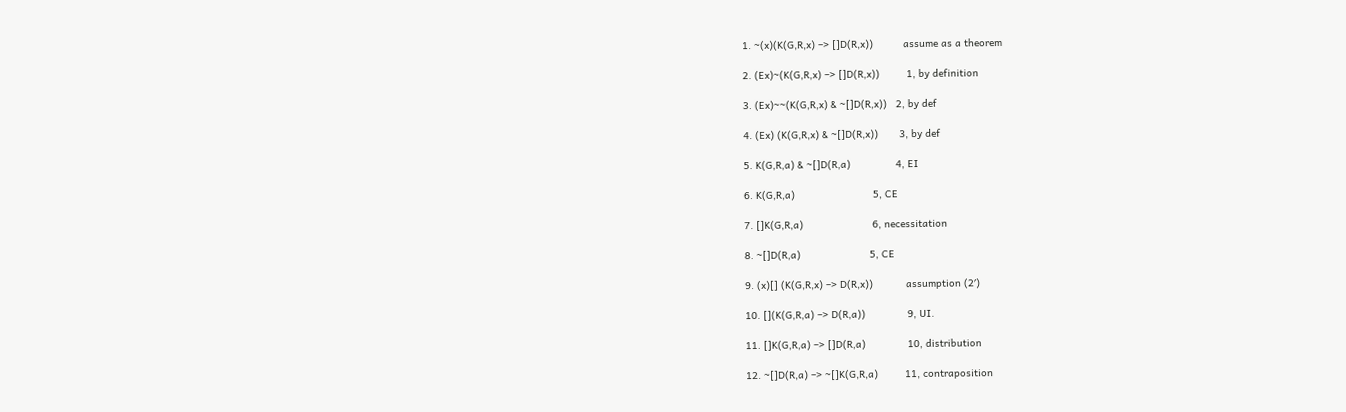1. ~(x)(K(G,R,x) –> []D(R,x))          assume as a theorem

2. (Ex)~(K(G,R,x) –> []D(R,x))         1, by definition

3. (Ex)~~(K(G,R,x) & ~[]D(R,x))   2, by def

4. (Ex) (K(G,R,x) & ~[]D(R,x))       3, by def

5. K(G,R,a) & ~[]D(R,a)               4, EI

6. K(G,R,a)                          5, CE

7. []K(G,R,a)                       6, necessitation

8. ~[]D(R,a)                       5, CE

9. (x)[] (K(G,R,x) –> D(R,x))           assumption (2′)

10. [](K(G,R,a) –> D(R,a))              9, UI.

11. []K(G,R,a) –> []D(R,a)              10, distribution

12. ~[]D(R,a) –> ~[]K(G,R,a)         11, contraposition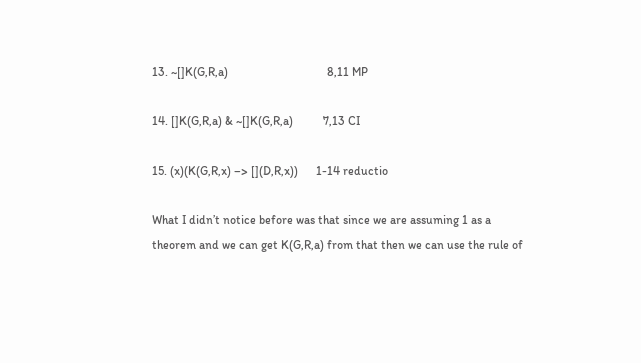13. ~[]K(G,R,a)                                 8,11 MP

14. []K(G,R,a) & ~[]K(G,R,a)          7,13 CI

15. (x)(K(G,R,x) –> [](D,R,x))      1-14 reductio

What I didn’t notice before was that since we are assuming 1 as a theorem and we can get K(G,R,a) from that then we can use the rule of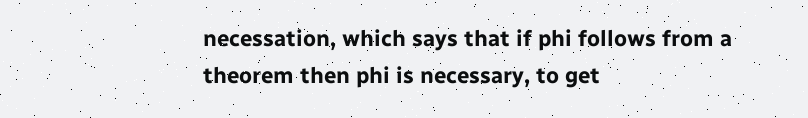necessation, which says that if phi follows from a theorem then phi is necessary, to get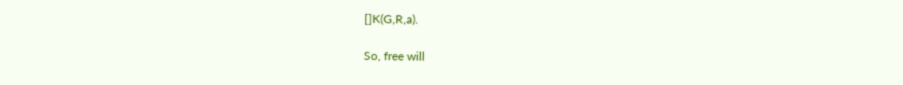[]K(G,R,a).

So, free will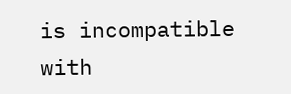is incompatible with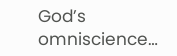God’s omniscience…